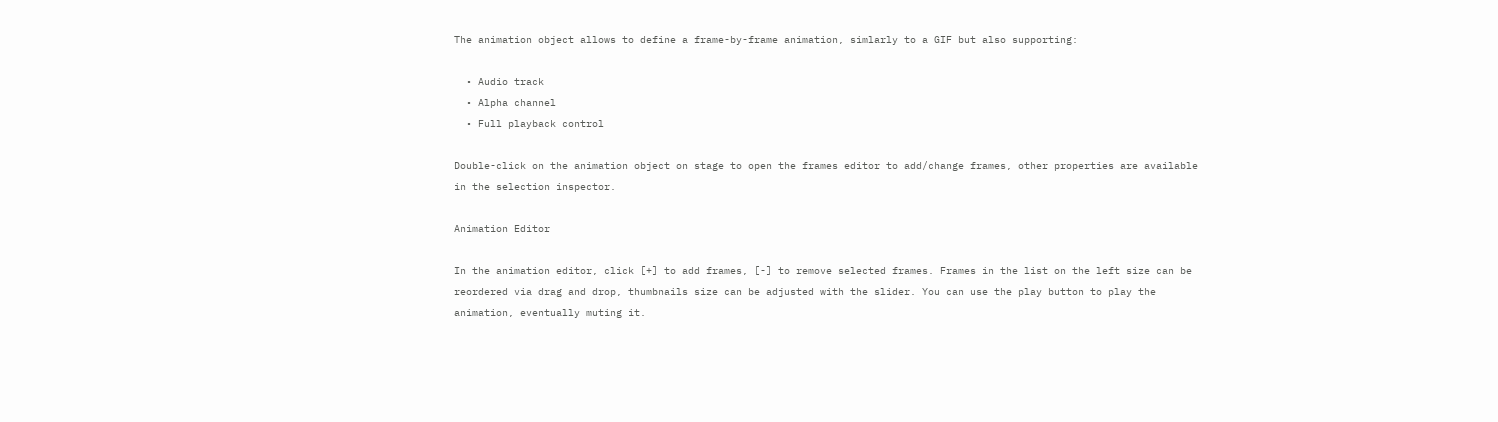The animation object allows to define a frame-by-frame animation, simlarly to a GIF but also supporting:

  • Audio track
  • Alpha channel
  • Full playback control

Double-click on the animation object on stage to open the frames editor to add/change frames, other properties are available in the selection inspector.

Animation Editor

In the animation editor, click [+] to add frames, [-] to remove selected frames. Frames in the list on the left size can be reordered via drag and drop, thumbnails size can be adjusted with the slider. You can use the play button to play the animation, eventually muting it.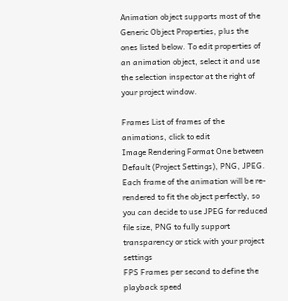Animation object supports most of the Generic Object Properties, plus the ones listed below. To edit properties of an animation object, select it and use the selection inspector at the right of your project window.

Frames List of frames of the animations, click to edit
Image Rendering Format One between Default (Project Settings), PNG, JPEG. Each frame of the animation will be re-rendered to fit the object perfectly, so you can decide to use JPEG for reduced file size, PNG to fully support transparency or stick with your project settings
FPS Frames per second to define the playback speed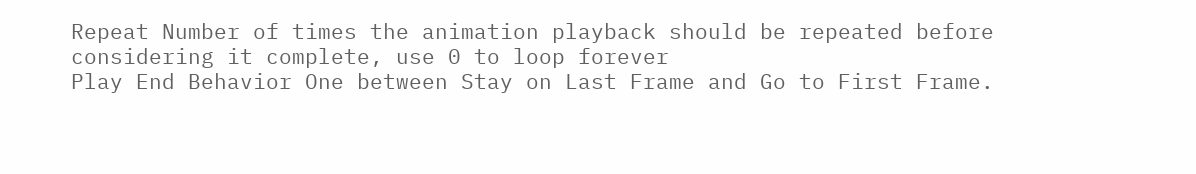Repeat Number of times the animation playback should be repeated before considering it complete, use 0 to loop forever
Play End Behavior One between Stay on Last Frame and Go to First Frame.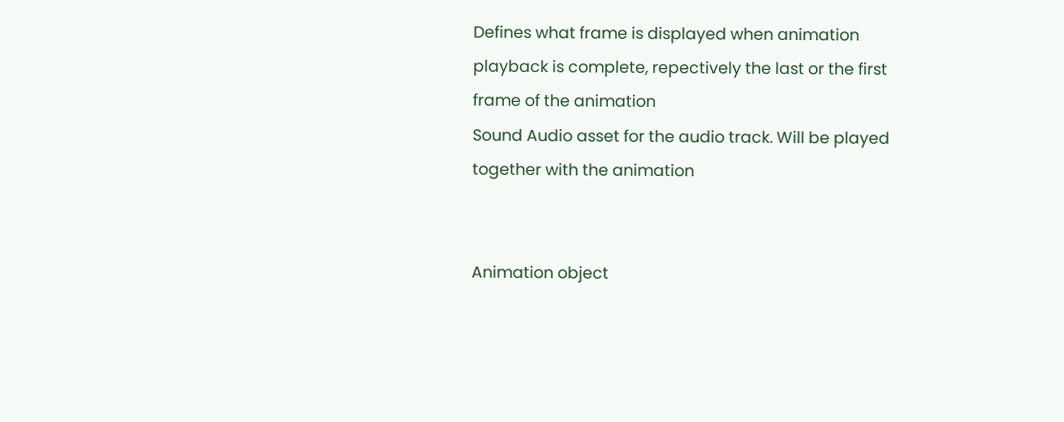Defines what frame is displayed when animation playback is complete, repectively the last or the first frame of the animation
Sound Audio asset for the audio track. Will be played together with the animation


Animation object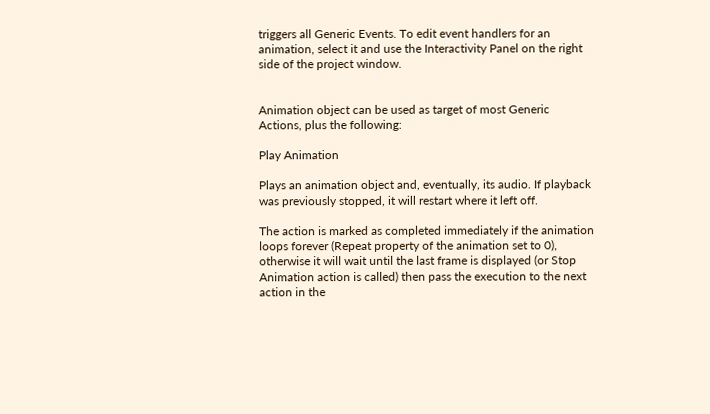triggers all Generic Events. To edit event handlers for an animation, select it and use the Interactivity Panel on the right side of the project window.


Animation object can be used as target of most Generic Actions, plus the following:

Play Animation

Plays an animation object and, eventually, its audio. If playback was previously stopped, it will restart where it left off.

The action is marked as completed immediately if the animation loops forever (Repeat property of the animation set to 0), otherwise it will wait until the last frame is displayed (or Stop Animation action is called) then pass the execution to the next action in the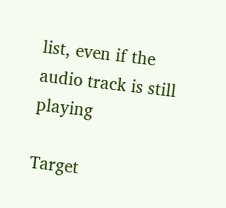list, even if the audio track is still playing

Target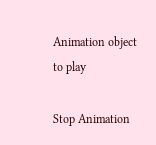Animation object to play

Stop Animation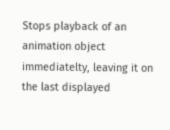Stops playback of an animation object immediatelty, leaving it on the last displayed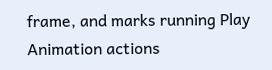frame, and marks running Play Animation actions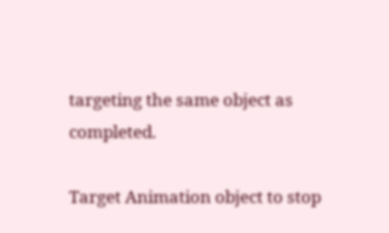targeting the same object as completed.

Target Animation object to stop